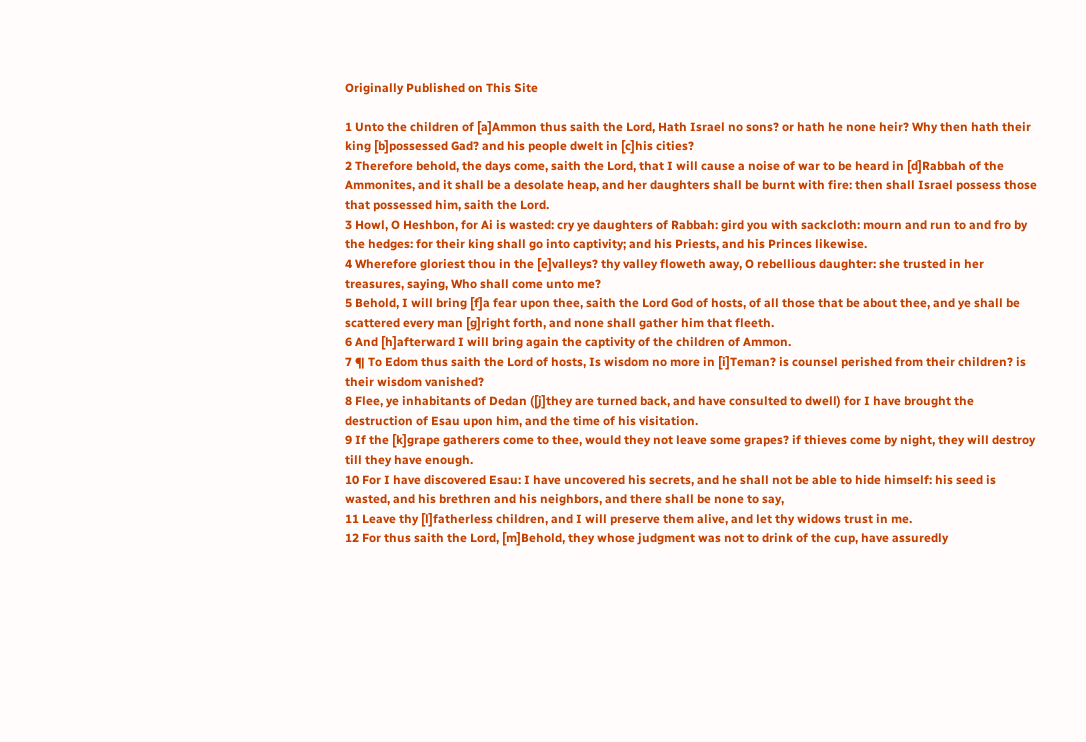Originally Published on This Site

1 Unto the children of [a]Ammon thus saith the Lord, Hath Israel no sons? or hath he none heir? Why then hath their king [b]possessed Gad? and his people dwelt in [c]his cities?
2 Therefore behold, the days come, saith the Lord, that I will cause a noise of war to be heard in [d]Rabbah of the Ammonites, and it shall be a desolate heap, and her daughters shall be burnt with fire: then shall Israel possess those that possessed him, saith the Lord.
3 Howl, O Heshbon, for Ai is wasted: cry ye daughters of Rabbah: gird you with sackcloth: mourn and run to and fro by the hedges: for their king shall go into captivity; and his Priests, and his Princes likewise.
4 Wherefore gloriest thou in the [e]valleys? thy valley floweth away, O rebellious daughter: she trusted in her treasures, saying, Who shall come unto me?
5 Behold, I will bring [f]a fear upon thee, saith the Lord God of hosts, of all those that be about thee, and ye shall be scattered every man [g]right forth, and none shall gather him that fleeth.
6 And [h]afterward I will bring again the captivity of the children of Ammon.
7 ¶ To Edom thus saith the Lord of hosts, Is wisdom no more in [i]Teman? is counsel perished from their children? is their wisdom vanished?
8 Flee, ye inhabitants of Dedan ([j]they are turned back, and have consulted to dwell) for I have brought the destruction of Esau upon him, and the time of his visitation.
9 If the [k]grape gatherers come to thee, would they not leave some grapes? if thieves come by night, they will destroy till they have enough.
10 For I have discovered Esau: I have uncovered his secrets, and he shall not be able to hide himself: his seed is wasted, and his brethren and his neighbors, and there shall be none to say,
11 Leave thy [l]fatherless children, and I will preserve them alive, and let thy widows trust in me.
12 For thus saith the Lord, [m]Behold, they whose judgment was not to drink of the cup, have assuredly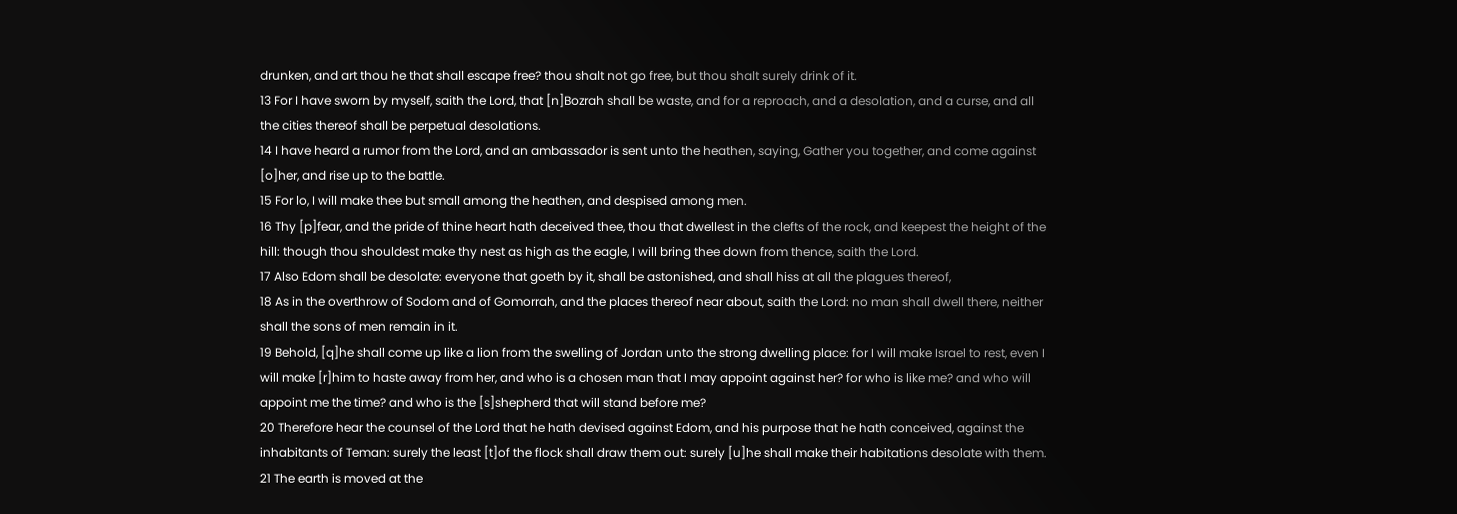drunken, and art thou he that shall escape free? thou shalt not go free, but thou shalt surely drink of it.
13 For I have sworn by myself, saith the Lord, that [n]Bozrah shall be waste, and for a reproach, and a desolation, and a curse, and all the cities thereof shall be perpetual desolations.
14 I have heard a rumor from the Lord, and an ambassador is sent unto the heathen, saying, Gather you together, and come against [o]her, and rise up to the battle.
15 For lo, I will make thee but small among the heathen, and despised among men.
16 Thy [p]fear, and the pride of thine heart hath deceived thee, thou that dwellest in the clefts of the rock, and keepest the height of the hill: though thou shouldest make thy nest as high as the eagle, I will bring thee down from thence, saith the Lord.
17 Also Edom shall be desolate: everyone that goeth by it, shall be astonished, and shall hiss at all the plagues thereof,
18 As in the overthrow of Sodom and of Gomorrah, and the places thereof near about, saith the Lord: no man shall dwell there, neither shall the sons of men remain in it.
19 Behold, [q]he shall come up like a lion from the swelling of Jordan unto the strong dwelling place: for I will make Israel to rest, even I will make [r]him to haste away from her, and who is a chosen man that I may appoint against her? for who is like me? and who will appoint me the time? and who is the [s]shepherd that will stand before me?
20 Therefore hear the counsel of the Lord that he hath devised against Edom, and his purpose that he hath conceived, against the inhabitants of Teman: surely the least [t]of the flock shall draw them out: surely [u]he shall make their habitations desolate with them.
21 The earth is moved at the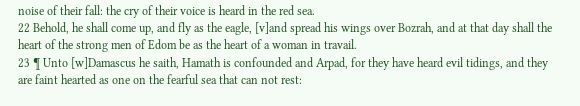noise of their fall: the cry of their voice is heard in the red sea.
22 Behold, he shall come up, and fly as the eagle, [v]and spread his wings over Bozrah, and at that day shall the heart of the strong men of Edom be as the heart of a woman in travail.
23 ¶ Unto [w]Damascus he saith, Hamath is confounded and Arpad, for they have heard evil tidings, and they are faint hearted as one on the fearful sea that can not rest: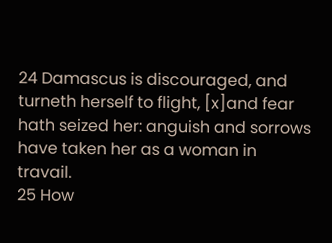24 Damascus is discouraged, and turneth herself to flight, [x]and fear hath seized her: anguish and sorrows have taken her as a woman in travail.
25 How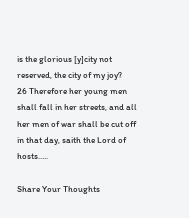is the glorious [y]city not reserved, the city of my joy?
26 Therefore her young men shall fall in her streets, and all her men of war shall be cut off in that day, saith the Lord of hosts…..

Share Your Thoughts